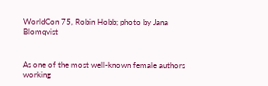WorldCon 75, Robin Hobb; photo by Jana Blomqvist


As one of the most well-known female authors working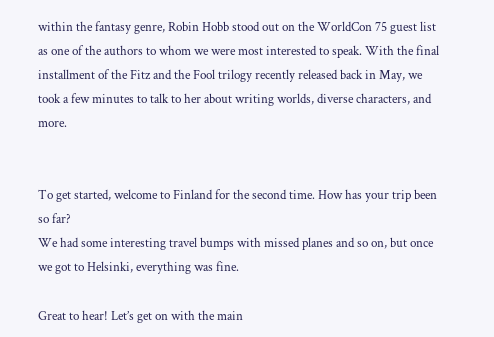within the fantasy genre, Robin Hobb stood out on the WorldCon 75 guest list as one of the authors to whom we were most interested to speak. With the final installment of the Fitz and the Fool trilogy recently released back in May, we took a few minutes to talk to her about writing worlds, diverse characters, and more.


To get started, welcome to Finland for the second time. How has your trip been so far?
We had some interesting travel bumps with missed planes and so on, but once we got to Helsinki, everything was fine.

Great to hear! Let’s get on with the main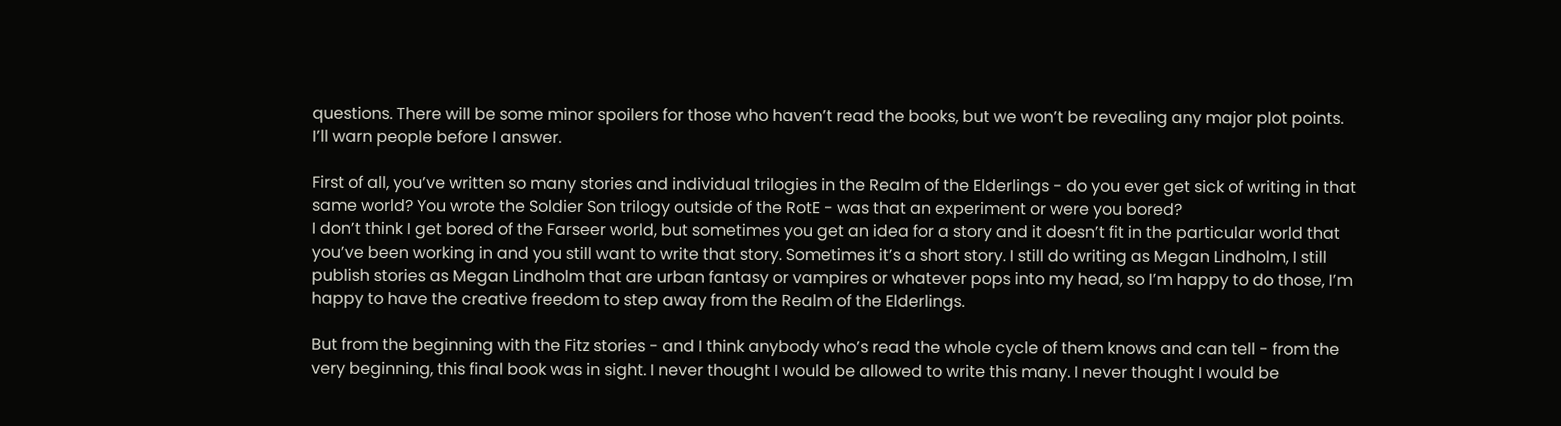questions. There will be some minor spoilers for those who haven’t read the books, but we won’t be revealing any major plot points.
I’ll warn people before I answer.

First of all, you’ve written so many stories and individual trilogies in the Realm of the Elderlings - do you ever get sick of writing in that same world? You wrote the Soldier Son trilogy outside of the RotE - was that an experiment or were you bored?
I don’t think I get bored of the Farseer world, but sometimes you get an idea for a story and it doesn’t fit in the particular world that you’ve been working in and you still want to write that story. Sometimes it’s a short story. I still do writing as Megan Lindholm, I still publish stories as Megan Lindholm that are urban fantasy or vampires or whatever pops into my head, so I’m happy to do those, I’m happy to have the creative freedom to step away from the Realm of the Elderlings.

But from the beginning with the Fitz stories - and I think anybody who’s read the whole cycle of them knows and can tell - from the very beginning, this final book was in sight. I never thought I would be allowed to write this many. I never thought I would be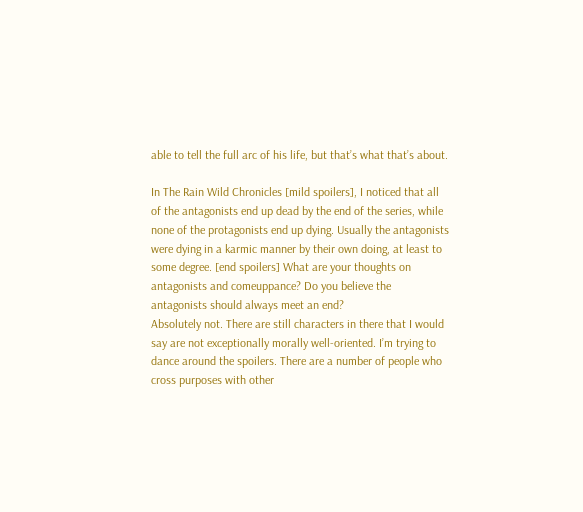able to tell the full arc of his life, but that’s what that’s about.

In The Rain Wild Chronicles [mild spoilers], I noticed that all of the antagonists end up dead by the end of the series, while none of the protagonists end up dying. Usually the antagonists were dying in a karmic manner by their own doing, at least to some degree. [end spoilers] What are your thoughts on antagonists and comeuppance? Do you believe the antagonists should always meet an end?
Absolutely not. There are still characters in there that I would say are not exceptionally morally well-oriented. I’m trying to dance around the spoilers. There are a number of people who cross purposes with other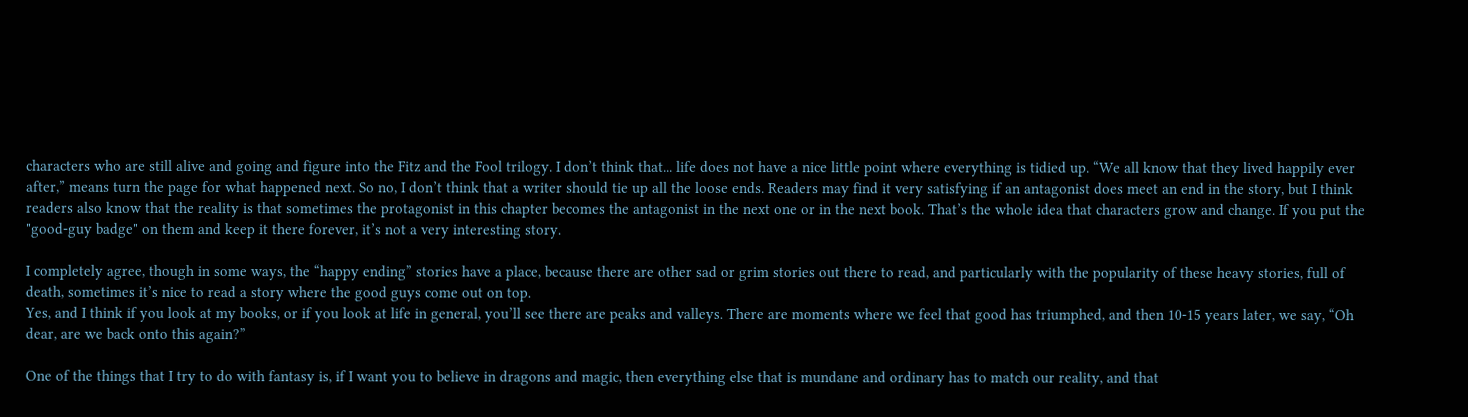characters who are still alive and going and figure into the Fitz and the Fool trilogy. I don’t think that... life does not have a nice little point where everything is tidied up. “We all know that they lived happily ever after,” means turn the page for what happened next. So no, I don’t think that a writer should tie up all the loose ends. Readers may find it very satisfying if an antagonist does meet an end in the story, but I think readers also know that the reality is that sometimes the protagonist in this chapter becomes the antagonist in the next one or in the next book. That’s the whole idea that characters grow and change. If you put the "good-guy badge" on them and keep it there forever, it’s not a very interesting story.

I completely agree, though in some ways, the “happy ending” stories have a place, because there are other sad or grim stories out there to read, and particularly with the popularity of these heavy stories, full of death, sometimes it’s nice to read a story where the good guys come out on top.
Yes, and I think if you look at my books, or if you look at life in general, you’ll see there are peaks and valleys. There are moments where we feel that good has triumphed, and then 10-15 years later, we say, “Oh dear, are we back onto this again?”

One of the things that I try to do with fantasy is, if I want you to believe in dragons and magic, then everything else that is mundane and ordinary has to match our reality, and that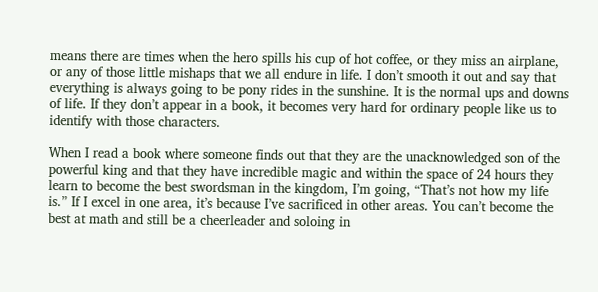means there are times when the hero spills his cup of hot coffee, or they miss an airplane, or any of those little mishaps that we all endure in life. I don’t smooth it out and say that everything is always going to be pony rides in the sunshine. It is the normal ups and downs of life. If they don’t appear in a book, it becomes very hard for ordinary people like us to identify with those characters.

When I read a book where someone finds out that they are the unacknowledged son of the powerful king and that they have incredible magic and within the space of 24 hours they learn to become the best swordsman in the kingdom, I’m going, “That’s not how my life is.” If I excel in one area, it’s because I’ve sacrificed in other areas. You can’t become the best at math and still be a cheerleader and soloing in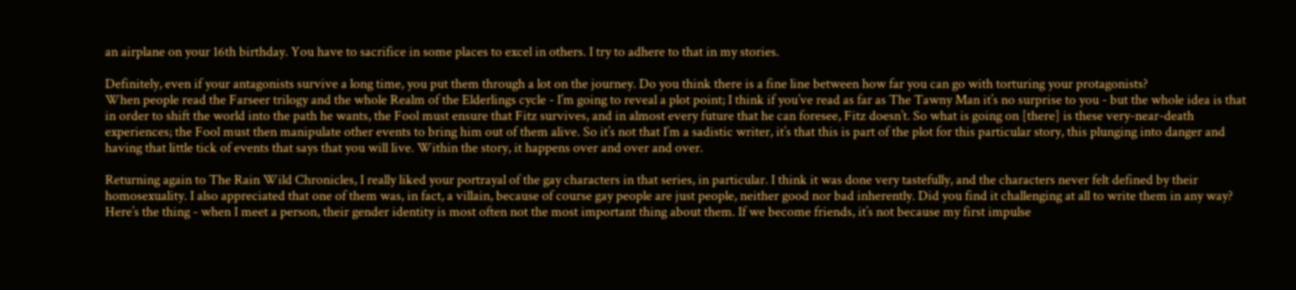an airplane on your 16th birthday. You have to sacrifice in some places to excel in others. I try to adhere to that in my stories.

Definitely, even if your antagonists survive a long time, you put them through a lot on the journey. Do you think there is a fine line between how far you can go with torturing your protagonists?
When people read the Farseer trilogy and the whole Realm of the Elderlings cycle - I’m going to reveal a plot point; I think if you’ve read as far as The Tawny Man it’s no surprise to you - but the whole idea is that in order to shift the world into the path he wants, the Fool must ensure that Fitz survives, and in almost every future that he can foresee, Fitz doesn’t. So what is going on [there] is these very-near-death experiences; the Fool must then manipulate other events to bring him out of them alive. So it’s not that I’m a sadistic writer, it’s that this is part of the plot for this particular story, this plunging into danger and having that little tick of events that says that you will live. Within the story, it happens over and over and over.

Returning again to The Rain Wild Chronicles, I really liked your portrayal of the gay characters in that series, in particular. I think it was done very tastefully, and the characters never felt defined by their homosexuality. I also appreciated that one of them was, in fact, a villain, because of course gay people are just people, neither good nor bad inherently. Did you find it challenging at all to write them in any way?
Here’s the thing - when I meet a person, their gender identity is most often not the most important thing about them. If we become friends, it’s not because my first impulse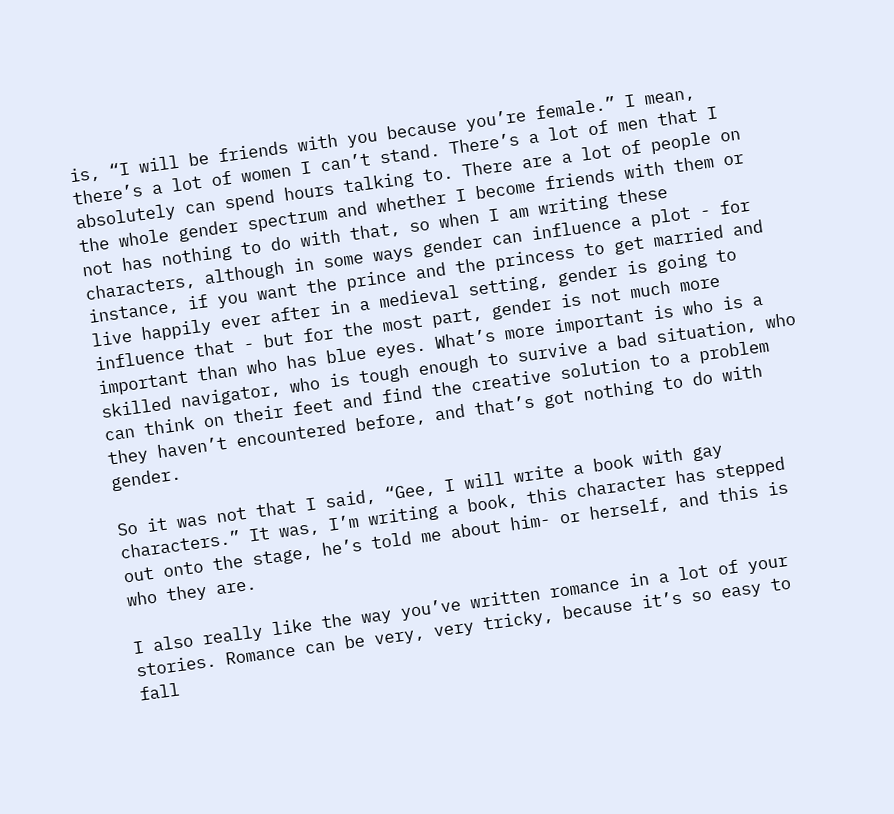is, “I will be friends with you because you’re female.” I mean, there’s a lot of women I can’t stand. There’s a lot of men that I absolutely can spend hours talking to. There are a lot of people on the whole gender spectrum and whether I become friends with them or not has nothing to do with that, so when I am writing these characters, although in some ways gender can influence a plot - for instance, if you want the prince and the princess to get married and live happily ever after in a medieval setting, gender is going to influence that - but for the most part, gender is not much more important than who has blue eyes. What’s more important is who is a skilled navigator, who is tough enough to survive a bad situation, who can think on their feet and find the creative solution to a problem they haven’t encountered before, and that’s got nothing to do with gender.

So it was not that I said, “Gee, I will write a book with gay characters.” It was, I’m writing a book, this character has stepped out onto the stage, he’s told me about him- or herself, and this is who they are.

I also really like the way you’ve written romance in a lot of your stories. Romance can be very, very tricky, because it’s so easy to fall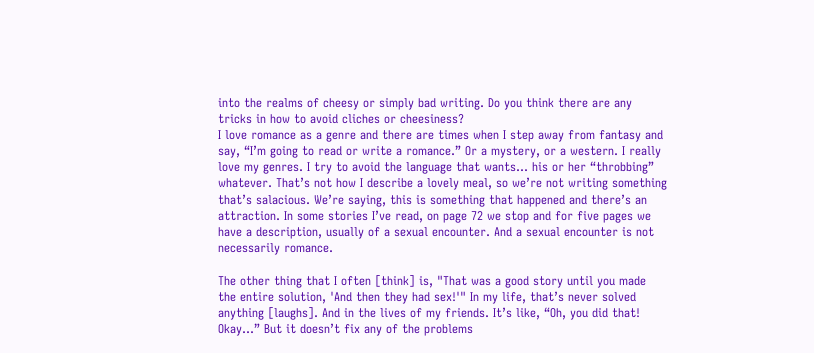into the realms of cheesy or simply bad writing. Do you think there are any tricks in how to avoid cliches or cheesiness?
I love romance as a genre and there are times when I step away from fantasy and say, “I’m going to read or write a romance.” Or a mystery, or a western. I really love my genres. I try to avoid the language that wants… his or her “throbbing” whatever. That’s not how I describe a lovely meal, so we’re not writing something that’s salacious. We’re saying, this is something that happened and there’s an attraction. In some stories I’ve read, on page 72 we stop and for five pages we have a description, usually of a sexual encounter. And a sexual encounter is not necessarily romance.

The other thing that I often [think] is, "That was a good story until you made the entire solution, 'And then they had sex!'" In my life, that’s never solved anything [laughs]. And in the lives of my friends. It’s like, “Oh, you did that! Okay…” But it doesn’t fix any of the problems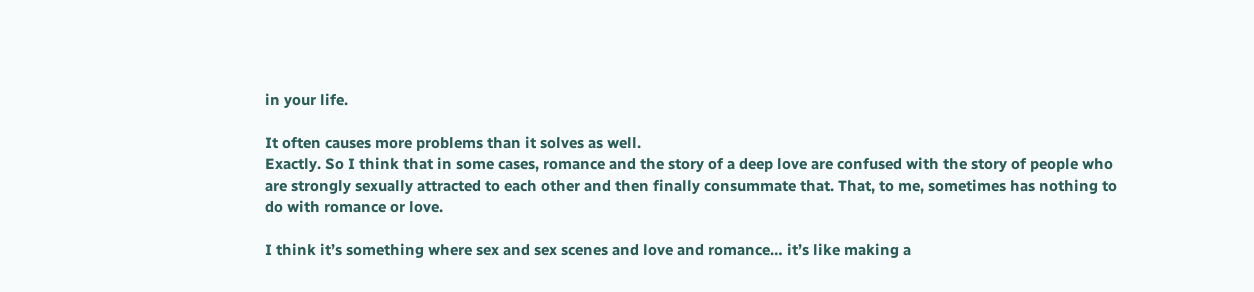in your life.

It often causes more problems than it solves as well.
Exactly. So I think that in some cases, romance and the story of a deep love are confused with the story of people who are strongly sexually attracted to each other and then finally consummate that. That, to me, sometimes has nothing to do with romance or love.

I think it’s something where sex and sex scenes and love and romance… it’s like making a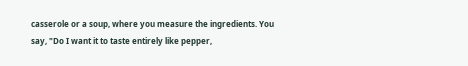casserole or a soup, where you measure the ingredients. You say, "Do I want it to taste entirely like pepper,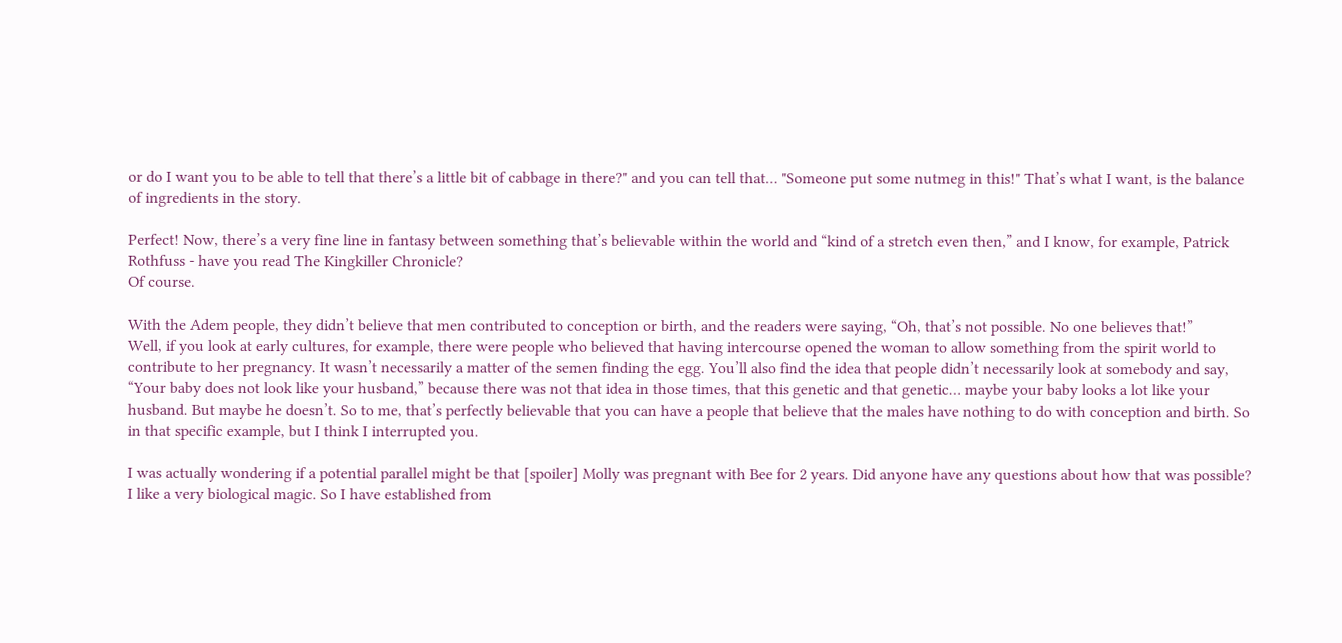or do I want you to be able to tell that there’s a little bit of cabbage in there?" and you can tell that… "Someone put some nutmeg in this!" That’s what I want, is the balance of ingredients in the story.

Perfect! Now, there’s a very fine line in fantasy between something that’s believable within the world and “kind of a stretch even then,” and I know, for example, Patrick Rothfuss - have you read The Kingkiller Chronicle?
Of course.

With the Adem people, they didn’t believe that men contributed to conception or birth, and the readers were saying, “Oh, that’s not possible. No one believes that!”
Well, if you look at early cultures, for example, there were people who believed that having intercourse opened the woman to allow something from the spirit world to contribute to her pregnancy. It wasn’t necessarily a matter of the semen finding the egg. You’ll also find the idea that people didn’t necessarily look at somebody and say, “Your baby does not look like your husband,” because there was not that idea in those times, that this genetic and that genetic… maybe your baby looks a lot like your husband. But maybe he doesn’t. So to me, that’s perfectly believable that you can have a people that believe that the males have nothing to do with conception and birth. So in that specific example, but I think I interrupted you.

I was actually wondering if a potential parallel might be that [spoiler] Molly was pregnant with Bee for 2 years. Did anyone have any questions about how that was possible?
I like a very biological magic. So I have established from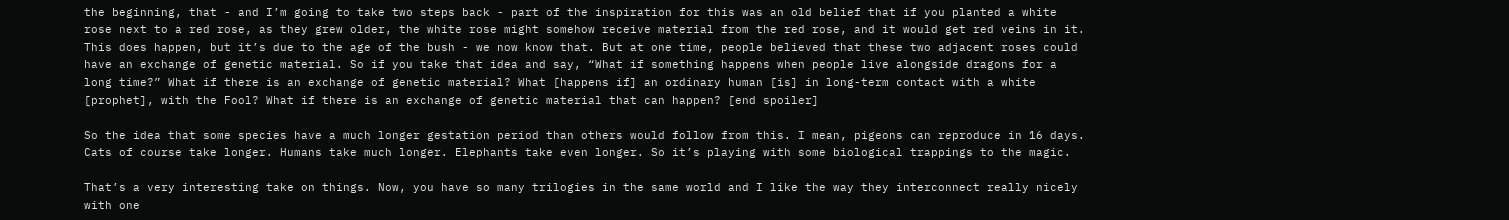the beginning, that - and I’m going to take two steps back - part of the inspiration for this was an old belief that if you planted a white rose next to a red rose, as they grew older, the white rose might somehow receive material from the red rose, and it would get red veins in it. This does happen, but it’s due to the age of the bush - we now know that. But at one time, people believed that these two adjacent roses could have an exchange of genetic material. So if you take that idea and say, “What if something happens when people live alongside dragons for a long time?” What if there is an exchange of genetic material? What [happens if] an ordinary human [is] in long-term contact with a white [prophet], with the Fool? What if there is an exchange of genetic material that can happen? [end spoiler]

So the idea that some species have a much longer gestation period than others would follow from this. I mean, pigeons can reproduce in 16 days. Cats of course take longer. Humans take much longer. Elephants take even longer. So it’s playing with some biological trappings to the magic.

That’s a very interesting take on things. Now, you have so many trilogies in the same world and I like the way they interconnect really nicely with one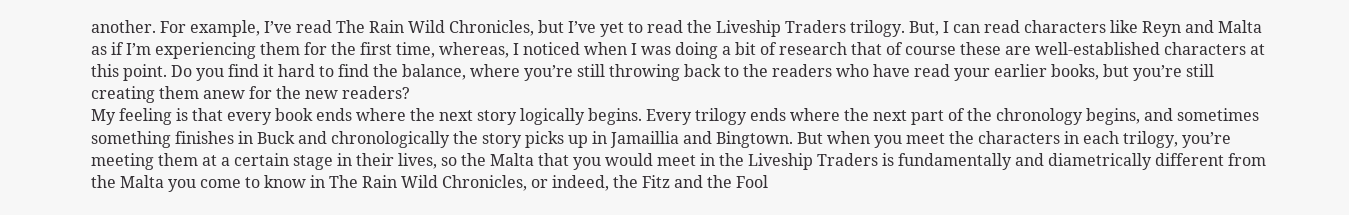another. For example, I’ve read The Rain Wild Chronicles, but I’ve yet to read the Liveship Traders trilogy. But, I can read characters like Reyn and Malta as if I’m experiencing them for the first time, whereas, I noticed when I was doing a bit of research that of course these are well-established characters at this point. Do you find it hard to find the balance, where you’re still throwing back to the readers who have read your earlier books, but you’re still creating them anew for the new readers?
My feeling is that every book ends where the next story logically begins. Every trilogy ends where the next part of the chronology begins, and sometimes something finishes in Buck and chronologically the story picks up in Jamaillia and Bingtown. But when you meet the characters in each trilogy, you’re meeting them at a certain stage in their lives, so the Malta that you would meet in the Liveship Traders is fundamentally and diametrically different from the Malta you come to know in The Rain Wild Chronicles, or indeed, the Fitz and the Fool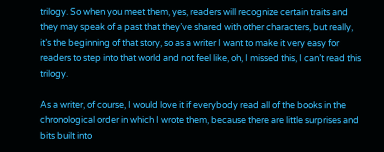trilogy. So when you meet them, yes, readers will recognize certain traits and they may speak of a past that they’ve shared with other characters, but really, it’s the beginning of that story, so as a writer I want to make it very easy for readers to step into that world and not feel like, oh, I missed this, I can’t read this trilogy.

As a writer, of course, I would love it if everybody read all of the books in the chronological order in which I wrote them, because there are little surprises and bits built into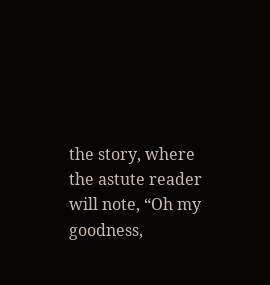the story, where the astute reader will note, “Oh my goodness,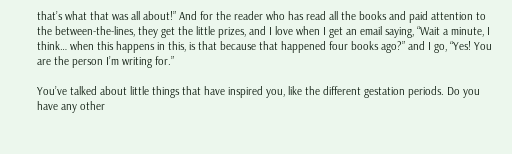that’s what that was all about!” And for the reader who has read all the books and paid attention to the between-the-lines, they get the little prizes, and I love when I get an email saying, “Wait a minute, I think… when this happens in this, is that because that happened four books ago?” and I go, “Yes! You are the person I’m writing for.”

You’ve talked about little things that have inspired you, like the different gestation periods. Do you have any other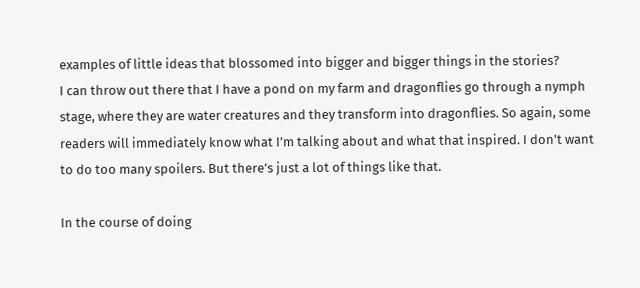examples of little ideas that blossomed into bigger and bigger things in the stories?
I can throw out there that I have a pond on my farm and dragonflies go through a nymph stage, where they are water creatures and they transform into dragonflies. So again, some readers will immediately know what I’m talking about and what that inspired. I don’t want to do too many spoilers. But there’s just a lot of things like that.

In the course of doing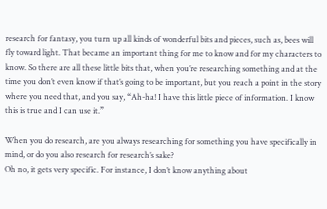research for fantasy, you turn up all kinds of wonderful bits and pieces, such as, bees will fly toward light. That became an important thing for me to know and for my characters to know. So there are all these little bits that, when you’re researching something and at the time you don’t even know if that’s going to be important, but you reach a point in the story where you need that, and you say, “Ah-ha! I have this little piece of information. I know this is true and I can use it.”

When you do research, are you always researching for something you have specifically in mind, or do you also research for research’s sake?
Oh no, it gets very specific. For instance, I don’t know anything about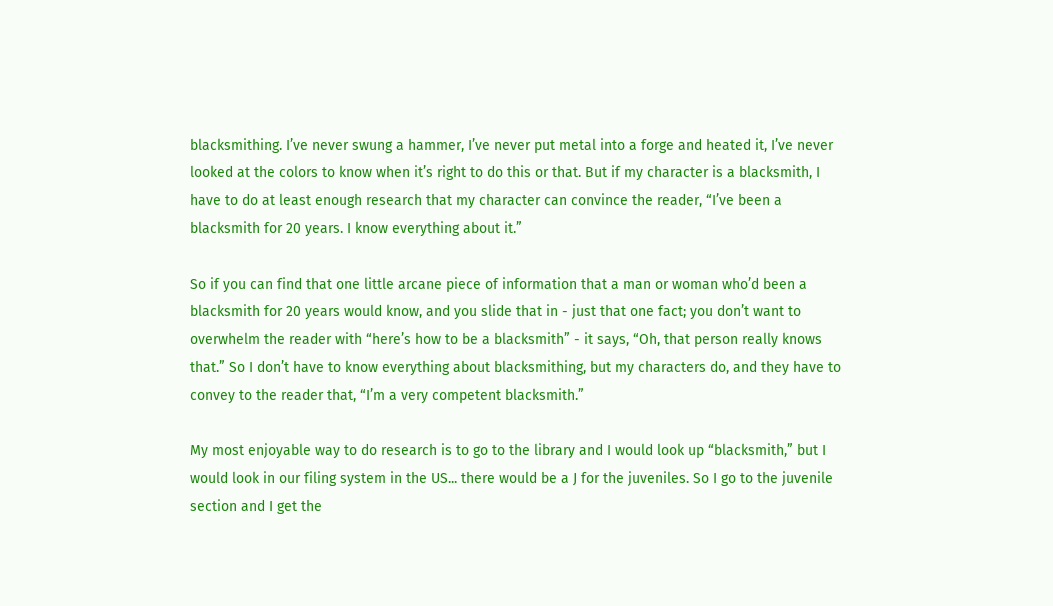blacksmithing. I’ve never swung a hammer, I’ve never put metal into a forge and heated it, I’ve never looked at the colors to know when it’s right to do this or that. But if my character is a blacksmith, I have to do at least enough research that my character can convince the reader, “I’ve been a blacksmith for 20 years. I know everything about it.”

So if you can find that one little arcane piece of information that a man or woman who’d been a blacksmith for 20 years would know, and you slide that in - just that one fact; you don’t want to overwhelm the reader with “here’s how to be a blacksmith” - it says, “Oh, that person really knows that.” So I don’t have to know everything about blacksmithing, but my characters do, and they have to convey to the reader that, “I’m a very competent blacksmith.”

My most enjoyable way to do research is to go to the library and I would look up “blacksmith,” but I would look in our filing system in the US... there would be a J for the juveniles. So I go to the juvenile section and I get the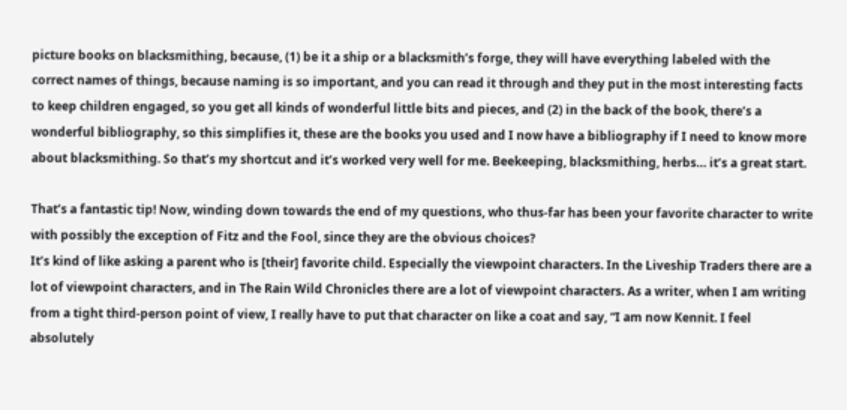picture books on blacksmithing, because, (1) be it a ship or a blacksmith’s forge, they will have everything labeled with the correct names of things, because naming is so important, and you can read it through and they put in the most interesting facts to keep children engaged, so you get all kinds of wonderful little bits and pieces, and (2) in the back of the book, there’s a wonderful bibliography, so this simplifies it, these are the books you used and I now have a bibliography if I need to know more about blacksmithing. So that’s my shortcut and it’s worked very well for me. Beekeeping, blacksmithing, herbs… it’s a great start.

That’s a fantastic tip! Now, winding down towards the end of my questions, who thus-far has been your favorite character to write with possibly the exception of Fitz and the Fool, since they are the obvious choices?
It’s kind of like asking a parent who is [their] favorite child. Especially the viewpoint characters. In the Liveship Traders there are a lot of viewpoint characters, and in The Rain Wild Chronicles there are a lot of viewpoint characters. As a writer, when I am writing from a tight third-person point of view, I really have to put that character on like a coat and say, “I am now Kennit. I feel absolutely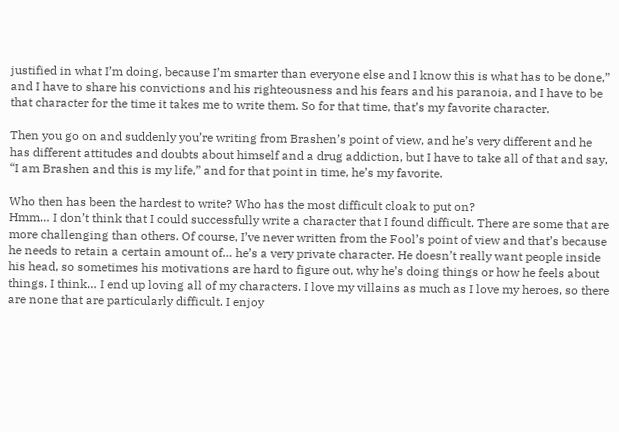justified in what I’m doing, because I’m smarter than everyone else and I know this is what has to be done,” and I have to share his convictions and his righteousness and his fears and his paranoia, and I have to be that character for the time it takes me to write them. So for that time, that’s my favorite character.

Then you go on and suddenly you’re writing from Brashen’s point of view, and he’s very different and he has different attitudes and doubts about himself and a drug addiction, but I have to take all of that and say, “I am Brashen and this is my life,” and for that point in time, he’s my favorite.

Who then has been the hardest to write? Who has the most difficult cloak to put on?
Hmm… I don’t think that I could successfully write a character that I found difficult. There are some that are more challenging than others. Of course, I’ve never written from the Fool’s point of view and that’s because he needs to retain a certain amount of… he’s a very private character. He doesn’t really want people inside his head, so sometimes his motivations are hard to figure out, why he’s doing things or how he feels about things. I think… I end up loving all of my characters. I love my villains as much as I love my heroes, so there are none that are particularly difficult. I enjoy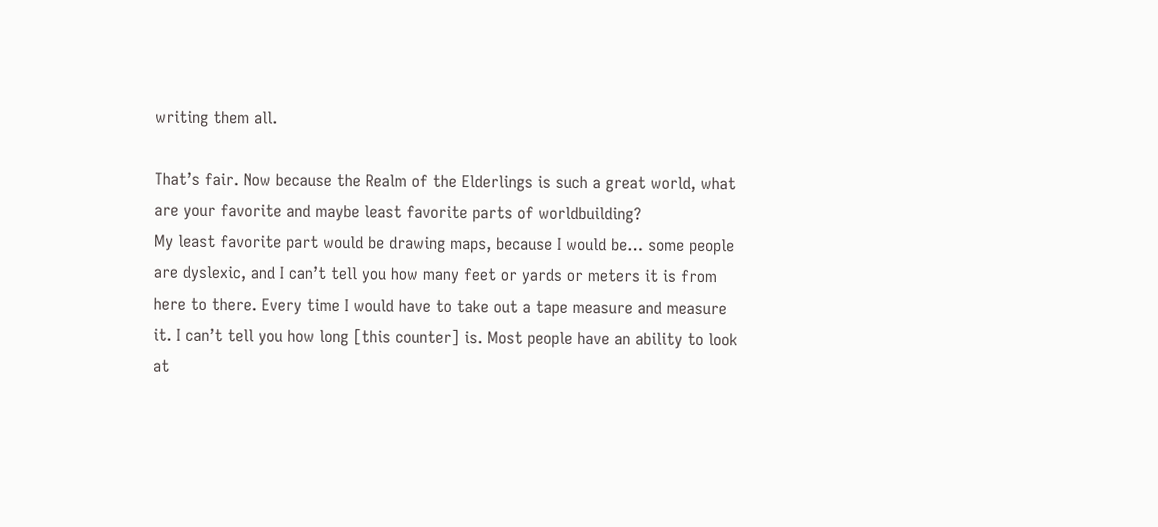writing them all.

That’s fair. Now because the Realm of the Elderlings is such a great world, what are your favorite and maybe least favorite parts of worldbuilding?
My least favorite part would be drawing maps, because I would be… some people are dyslexic, and I can’t tell you how many feet or yards or meters it is from here to there. Every time I would have to take out a tape measure and measure it. I can’t tell you how long [this counter] is. Most people have an ability to look at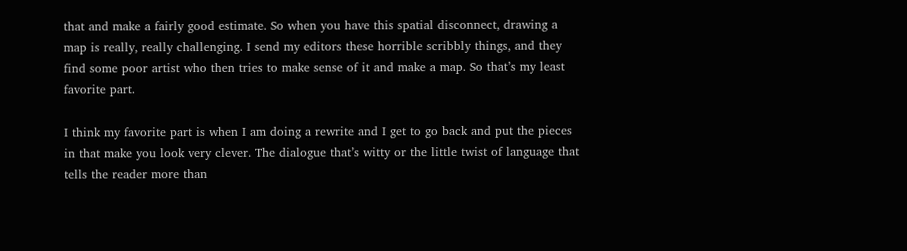that and make a fairly good estimate. So when you have this spatial disconnect, drawing a map is really, really challenging. I send my editors these horrible scribbly things, and they find some poor artist who then tries to make sense of it and make a map. So that’s my least favorite part.

I think my favorite part is when I am doing a rewrite and I get to go back and put the pieces in that make you look very clever. The dialogue that’s witty or the little twist of language that tells the reader more than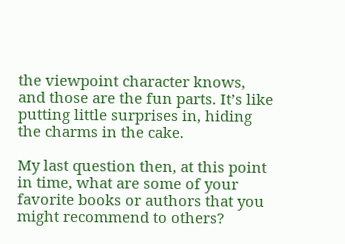the viewpoint character knows, and those are the fun parts. It’s like putting little surprises in, hiding the charms in the cake.

My last question then, at this point in time, what are some of your favorite books or authors that you might recommend to others?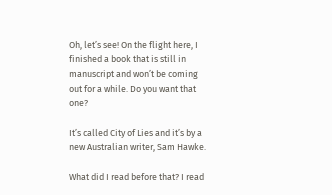Oh, let’s see! On the flight here, I finished a book that is still in manuscript and won’t be coming out for a while. Do you want that one?

It’s called City of Lies and it’s by a new Australian writer, Sam Hawke.

What did I read before that? I read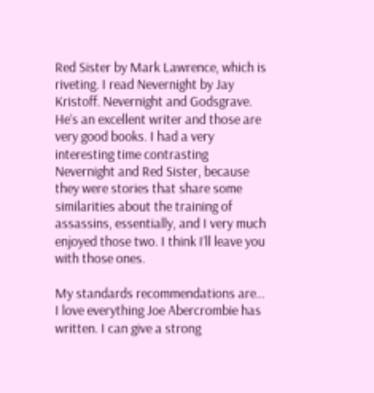Red Sister by Mark Lawrence, which is riveting. I read Nevernight by Jay Kristoff. Nevernight and Godsgrave. He’s an excellent writer and those are very good books. I had a very interesting time contrasting Nevernight and Red Sister, because they were stories that share some similarities about the training of assassins, essentially, and I very much enjoyed those two. I think I’ll leave you with those ones.

My standards recommendations are… I love everything Joe Abercrombie has written. I can give a strong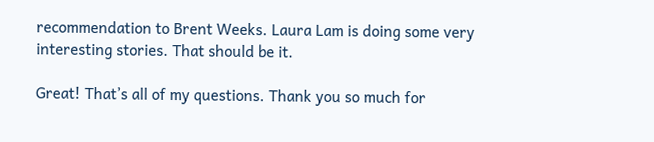recommendation to Brent Weeks. Laura Lam is doing some very interesting stories. That should be it.

Great! That’s all of my questions. Thank you so much for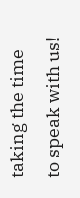taking the time to speak with us!